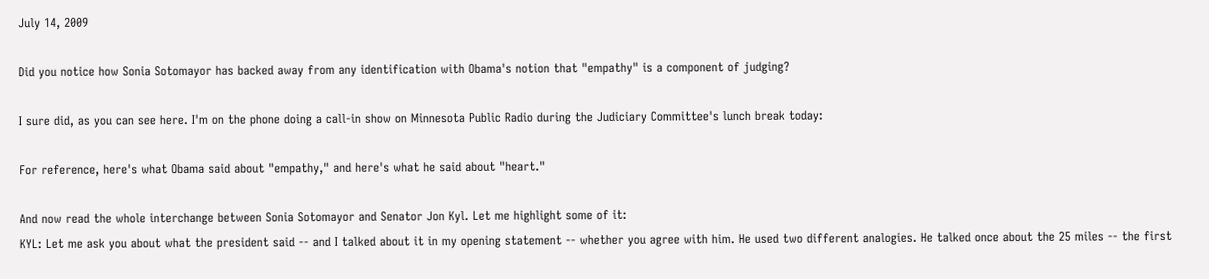July 14, 2009

Did you notice how Sonia Sotomayor has backed away from any identification with Obama's notion that "empathy" is a component of judging?

I sure did, as you can see here. I'm on the phone doing a call-in show on Minnesota Public Radio during the Judiciary Committee's lunch break today:

For reference, here's what Obama said about "empathy," and here's what he said about "heart."

And now read the whole interchange between Sonia Sotomayor and Senator Jon Kyl. Let me highlight some of it:
KYL: Let me ask you about what the president said -- and I talked about it in my opening statement -- whether you agree with him. He used two different analogies. He talked once about the 25 miles -- the first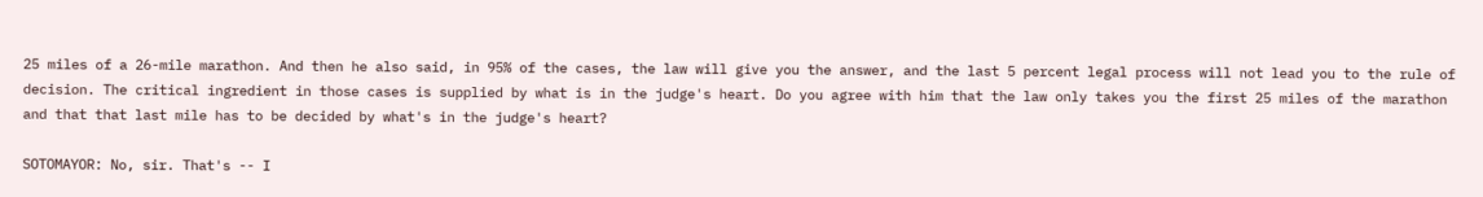25 miles of a 26-mile marathon. And then he also said, in 95% of the cases, the law will give you the answer, and the last 5 percent legal process will not lead you to the rule of decision. The critical ingredient in those cases is supplied by what is in the judge's heart. Do you agree with him that the law only takes you the first 25 miles of the marathon and that that last mile has to be decided by what's in the judge's heart?

SOTOMAYOR: No, sir. That's -- I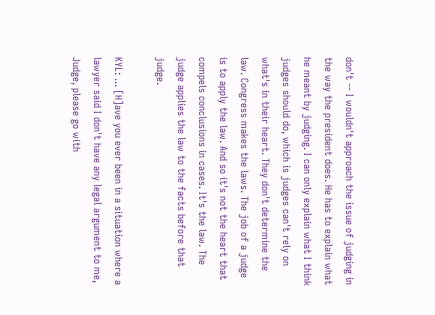don't -- I wouldn't approach the issue of judging in the way the president does. He has to explain what he meant by judging. I can only explain what I think judges should do, which is judges can't rely on what's in their heart. They don't determine the law. Congress makes the laws. The job of a judge is to apply the law. And so it's not the heart that compels conclusions in cases. It's the law. The judge applies the law to the facts before that judge.

KYL: ... [H]ave you ever been in a situation where a lawyer said I don't have any legal argument to me, Judge, please go with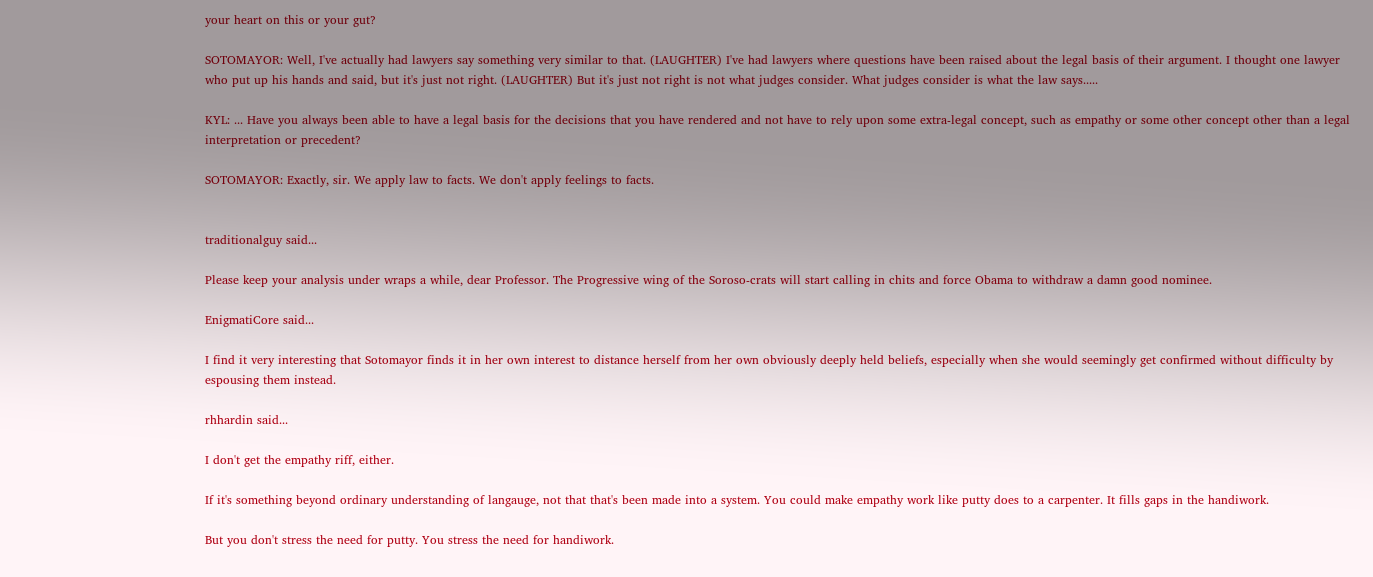your heart on this or your gut?

SOTOMAYOR: Well, I've actually had lawyers say something very similar to that. (LAUGHTER) I've had lawyers where questions have been raised about the legal basis of their argument. I thought one lawyer who put up his hands and said, but it's just not right. (LAUGHTER) But it's just not right is not what judges consider. What judges consider is what the law says.....

KYL: ... Have you always been able to have a legal basis for the decisions that you have rendered and not have to rely upon some extra-legal concept, such as empathy or some other concept other than a legal interpretation or precedent?

SOTOMAYOR: Exactly, sir. We apply law to facts. We don't apply feelings to facts.


traditionalguy said...

Please keep your analysis under wraps a while, dear Professor. The Progressive wing of the Soroso-crats will start calling in chits and force Obama to withdraw a damn good nominee.

EnigmatiCore said...

I find it very interesting that Sotomayor finds it in her own interest to distance herself from her own obviously deeply held beliefs, especially when she would seemingly get confirmed without difficulty by espousing them instead.

rhhardin said...

I don't get the empathy riff, either.

If it's something beyond ordinary understanding of langauge, not that that's been made into a system. You could make empathy work like putty does to a carpenter. It fills gaps in the handiwork.

But you don't stress the need for putty. You stress the need for handiwork.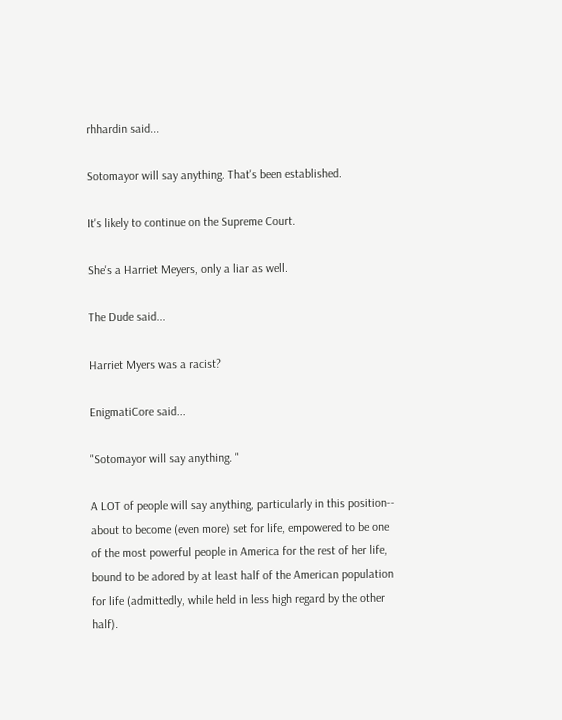rhhardin said...

Sotomayor will say anything. That's been established.

It's likely to continue on the Supreme Court.

She's a Harriet Meyers, only a liar as well.

The Dude said...

Harriet Myers was a racist?

EnigmatiCore said...

"Sotomayor will say anything. "

A LOT of people will say anything, particularly in this position-- about to become (even more) set for life, empowered to be one of the most powerful people in America for the rest of her life, bound to be adored by at least half of the American population for life (admittedly, while held in less high regard by the other half).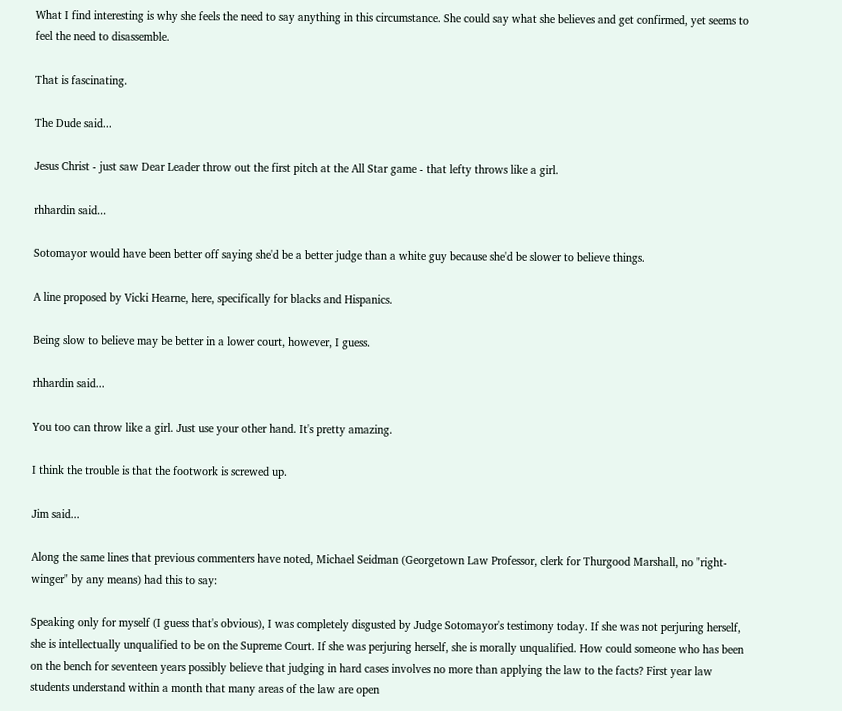What I find interesting is why she feels the need to say anything in this circumstance. She could say what she believes and get confirmed, yet seems to feel the need to disassemble.

That is fascinating.

The Dude said...

Jesus Christ - just saw Dear Leader throw out the first pitch at the All Star game - that lefty throws like a girl.

rhhardin said...

Sotomayor would have been better off saying she'd be a better judge than a white guy because she'd be slower to believe things.

A line proposed by Vicki Hearne, here, specifically for blacks and Hispanics.

Being slow to believe may be better in a lower court, however, I guess.

rhhardin said...

You too can throw like a girl. Just use your other hand. It's pretty amazing.

I think the trouble is that the footwork is screwed up.

Jim said...

Along the same lines that previous commenters have noted, Michael Seidman (Georgetown Law Professor, clerk for Thurgood Marshall, no "right-winger" by any means) had this to say:

Speaking only for myself (I guess that's obvious), I was completely disgusted by Judge Sotomayor's testimony today. If she was not perjuring herself, she is intellectually unqualified to be on the Supreme Court. If she was perjuring herself, she is morally unqualified. How could someone who has been on the bench for seventeen years possibly believe that judging in hard cases involves no more than applying the law to the facts? First year law students understand within a month that many areas of the law are open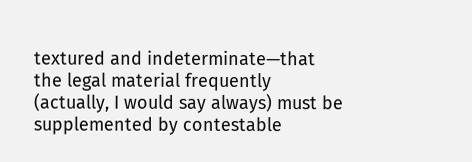textured and indeterminate—that the legal material frequently (actually, I would say always) must be supplemented by contestable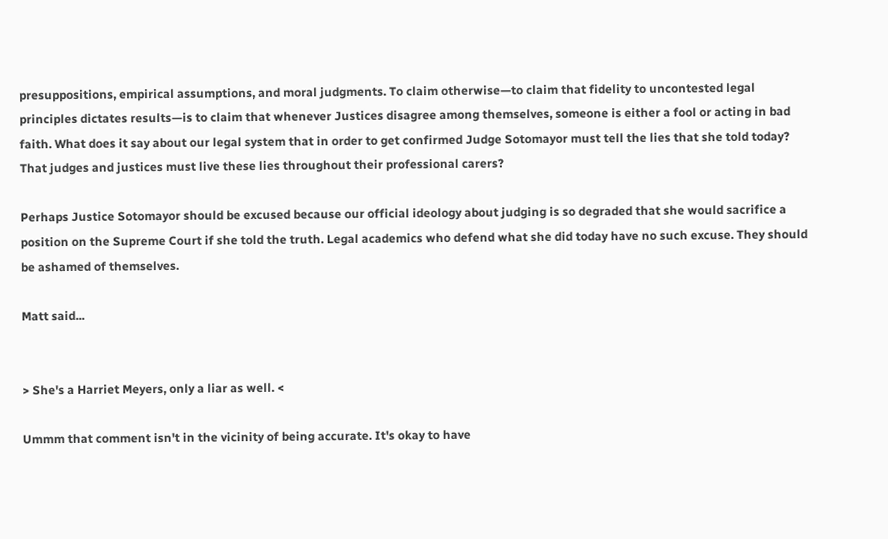presuppositions, empirical assumptions, and moral judgments. To claim otherwise—to claim that fidelity to uncontested legal principles dictates results—is to claim that whenever Justices disagree among themselves, someone is either a fool or acting in bad faith. What does it say about our legal system that in order to get confirmed Judge Sotomayor must tell the lies that she told today? That judges and justices must live these lies throughout their professional carers?

Perhaps Justice Sotomayor should be excused because our official ideology about judging is so degraded that she would sacrifice a position on the Supreme Court if she told the truth. Legal academics who defend what she did today have no such excuse. They should be ashamed of themselves.

Matt said...


> She's a Harriet Meyers, only a liar as well. <

Ummm that comment isn't in the vicinity of being accurate. It's okay to have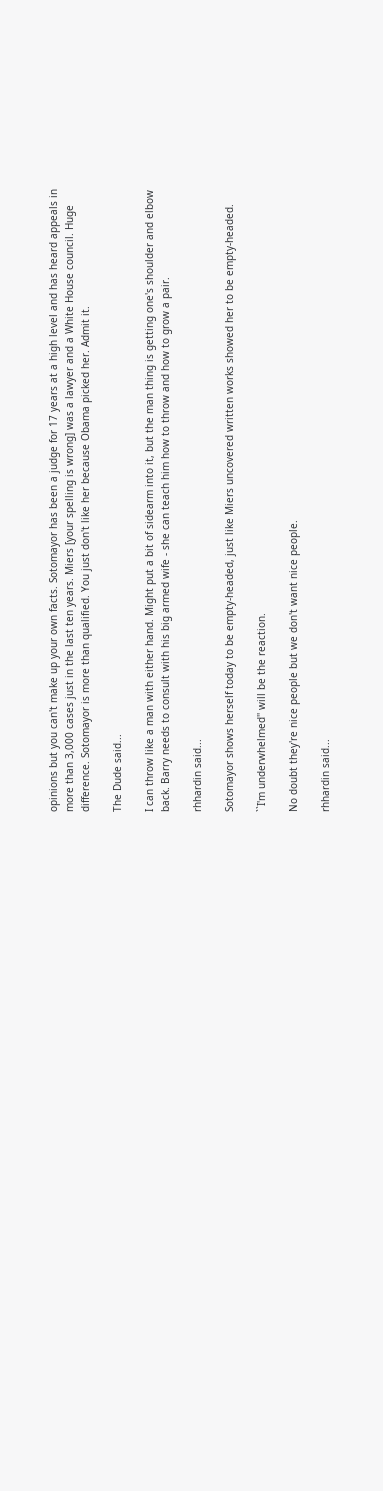opinions but you can't make up your own facts. Sotomayor has been a judge for 17 years at a high level and has heard appeals in more than 3,000 cases just in the last ten years. Miers [your spelling is wrong] was a lawyer and a White House council. Huge difference. Sotomayor is more than qualified. You just don't like her because Obama picked her. Admit it.

The Dude said...

I can throw like a man with either hand. Might put a bit of sidearm into it, but the man thing is getting one's shoulder and elbow back. Barry needs to consult with his big armed wife - she can teach him how to throw and how to grow a pair.

rhhardin said...

Sotomayor shows herself today to be empty-headed, just like Miers uncovered written works showed her to be empty-headed.

``I'm underwhelmed'' will be the reaction.

No doubt they're nice people but we don't want nice people.

rhhardin said...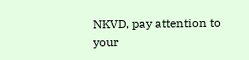NKVD, pay attention to your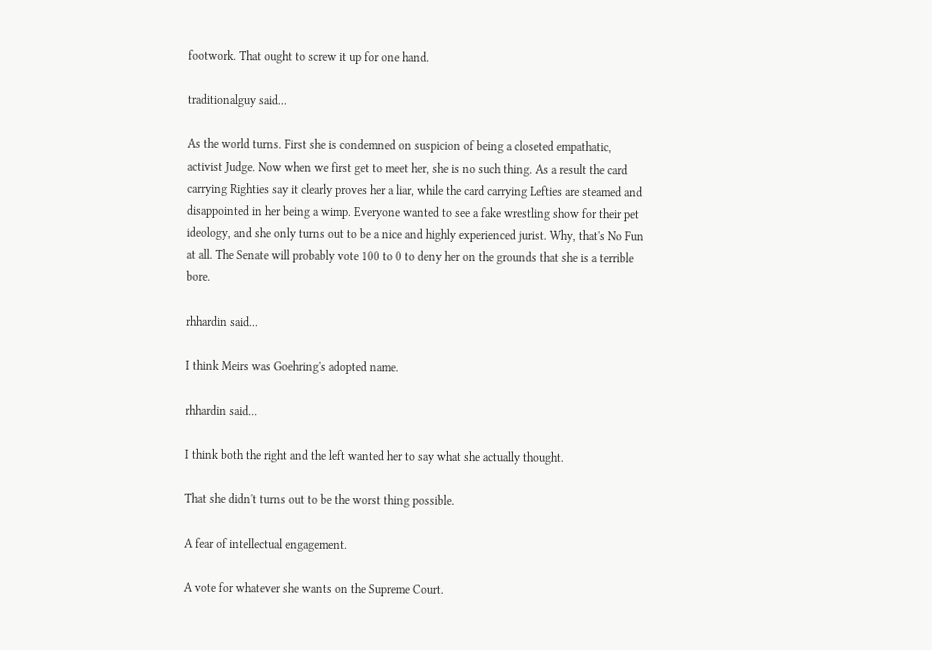footwork. That ought to screw it up for one hand.

traditionalguy said...

As the world turns. First she is condemned on suspicion of being a closeted empathatic, activist Judge. Now when we first get to meet her, she is no such thing. As a result the card carrying Righties say it clearly proves her a liar, while the card carrying Lefties are steamed and disappointed in her being a wimp. Everyone wanted to see a fake wrestling show for their pet ideology, and she only turns out to be a nice and highly experienced jurist. Why, that's No Fun at all. The Senate will probably vote 100 to 0 to deny her on the grounds that she is a terrible bore.

rhhardin said...

I think Meirs was Goehring's adopted name.

rhhardin said...

I think both the right and the left wanted her to say what she actually thought.

That she didn't turns out to be the worst thing possible.

A fear of intellectual engagement.

A vote for whatever she wants on the Supreme Court.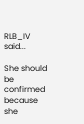RLB_IV said...

She should be confirmed because she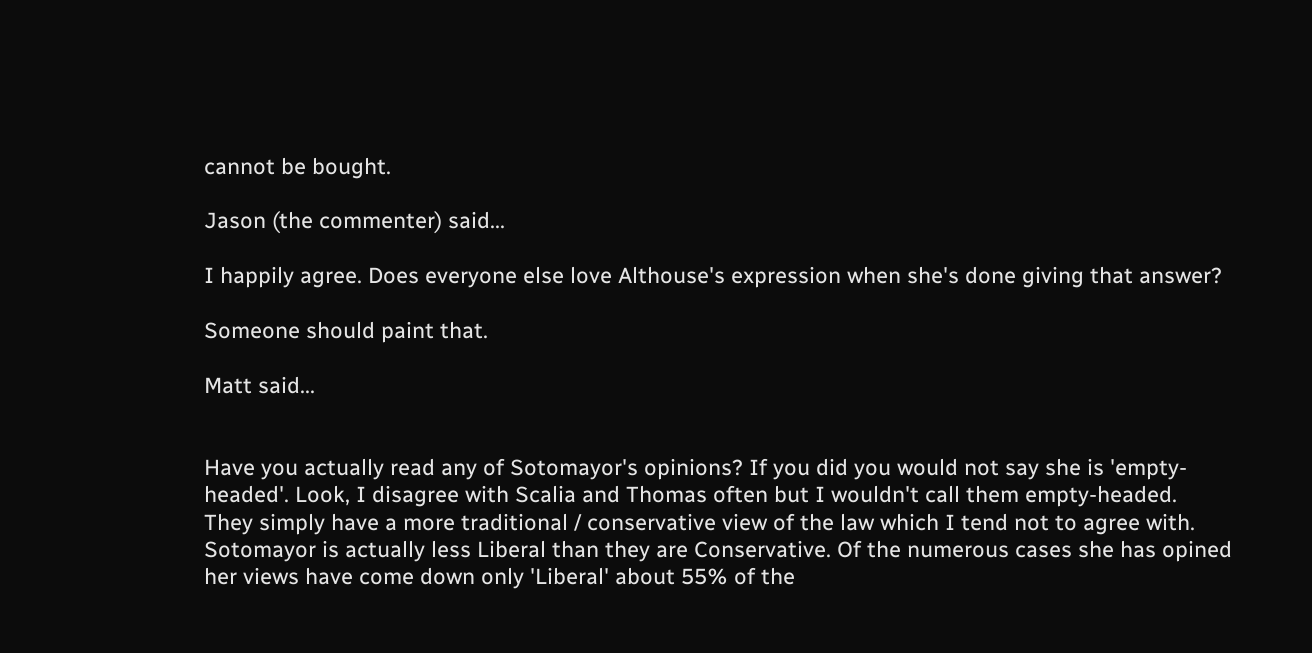cannot be bought.

Jason (the commenter) said...

I happily agree. Does everyone else love Althouse's expression when she's done giving that answer?

Someone should paint that.

Matt said...


Have you actually read any of Sotomayor's opinions? If you did you would not say she is 'empty-headed'. Look, I disagree with Scalia and Thomas often but I wouldn't call them empty-headed.
They simply have a more traditional / conservative view of the law which I tend not to agree with. Sotomayor is actually less Liberal than they are Conservative. Of the numerous cases she has opined her views have come down only 'Liberal' about 55% of the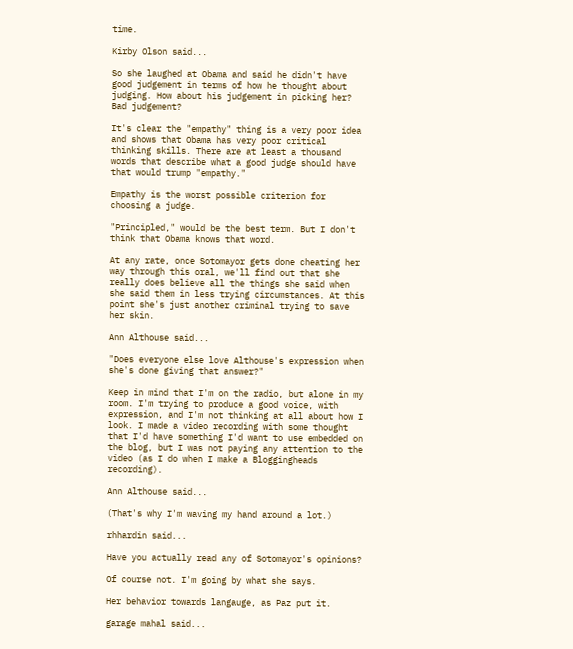time.

Kirby Olson said...

So she laughed at Obama and said he didn't have good judgement in terms of how he thought about judging. How about his judgement in picking her? Bad judgement?

It's clear the "empathy" thing is a very poor idea and shows that Obama has very poor critical thinking skills. There are at least a thousand words that describe what a good judge should have that would trump "empathy."

Empathy is the worst possible criterion for choosing a judge.

"Principled," would be the best term. But I don't think that Obama knows that word.

At any rate, once Sotomayor gets done cheating her way through this oral, we'll find out that she really does believe all the things she said when she said them in less trying circumstances. At this point she's just another criminal trying to save her skin.

Ann Althouse said...

"Does everyone else love Althouse's expression when she's done giving that answer?"

Keep in mind that I'm on the radio, but alone in my room. I'm trying to produce a good voice, with expression, and I'm not thinking at all about how I look. I made a video recording with some thought that I'd have something I'd want to use embedded on the blog, but I was not paying any attention to the video (as I do when I make a Bloggingheads recording).

Ann Althouse said...

(That's why I'm waving my hand around a lot.)

rhhardin said...

Have you actually read any of Sotomayor's opinions?

Of course not. I'm going by what she says.

Her behavior towards langauge, as Paz put it.

garage mahal said...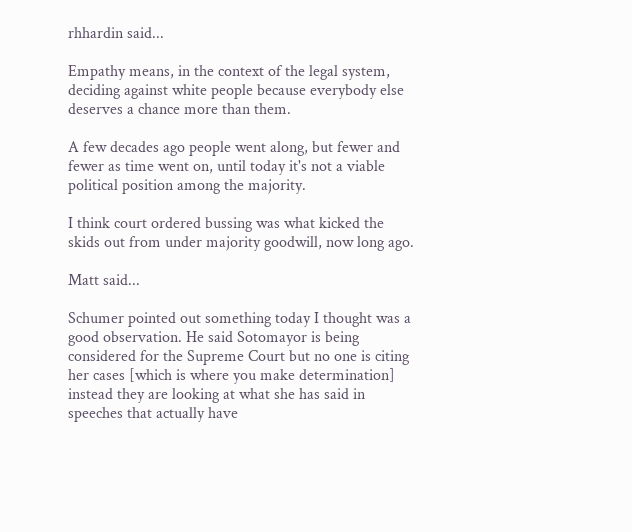rhhardin said...

Empathy means, in the context of the legal system, deciding against white people because everybody else deserves a chance more than them.

A few decades ago people went along, but fewer and fewer as time went on, until today it's not a viable political position among the majority.

I think court ordered bussing was what kicked the skids out from under majority goodwill, now long ago.

Matt said...

Schumer pointed out something today I thought was a good observation. He said Sotomayor is being considered for the Supreme Court but no one is citing her cases [which is where you make determination] instead they are looking at what she has said in speeches that actually have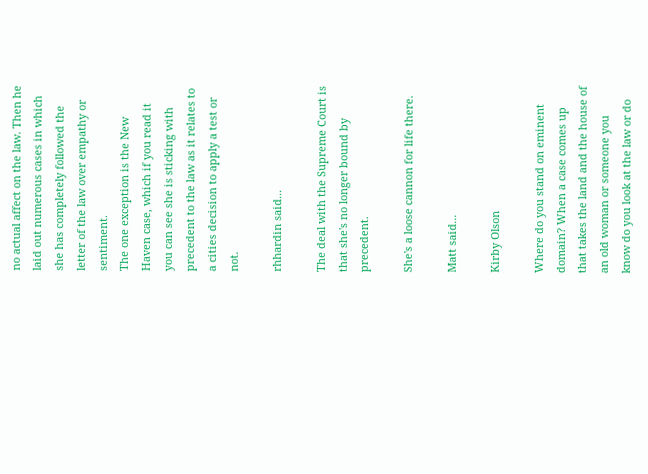no actual affect on the law. Then he laid out numerous cases in which she has completely followed the letter of the law over empathy or sentiment.
The one exception is the New Haven case, which if you read it you can see she is sticking with precedent to the law as it relates to a cities decision to apply a test or not.

rhhardin said...

The deal with the Supreme Court is that she's no longer bound by precedent.

She's a loose cannon for life there.

Matt said...

Kirby Olson

Where do you stand on eminent domain? When a case comes up that takes the land and the house of an old woman or someone you know do you look at the law or do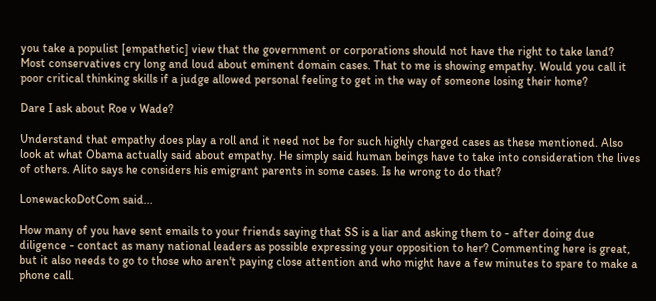you take a populist [empathetic] view that the government or corporations should not have the right to take land?
Most conservatives cry long and loud about eminent domain cases. That to me is showing empathy. Would you call it poor critical thinking skills if a judge allowed personal feeling to get in the way of someone losing their home?

Dare I ask about Roe v Wade?

Understand that empathy does play a roll and it need not be for such highly charged cases as these mentioned. Also look at what Obama actually said about empathy. He simply said human beings have to take into consideration the lives of others. Alito says he considers his emigrant parents in some cases. Is he wrong to do that?

LonewackoDotCom said...

How many of you have sent emails to your friends saying that SS is a liar and asking them to - after doing due diligence - contact as many national leaders as possible expressing your opposition to her? Commenting here is great, but it also needs to go to those who aren't paying close attention and who might have a few minutes to spare to make a phone call.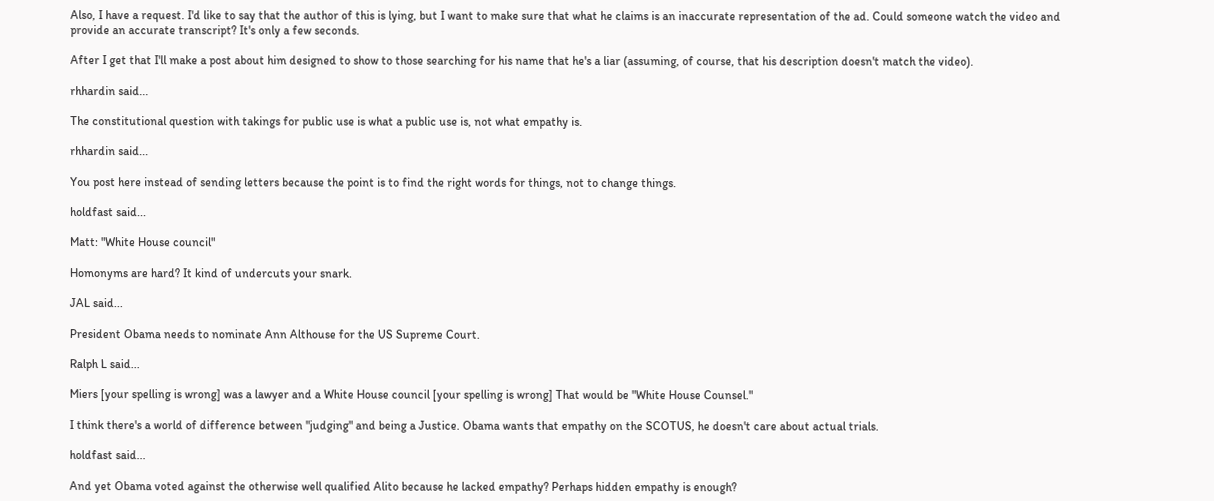Also, I have a request. I'd like to say that the author of this is lying, but I want to make sure that what he claims is an inaccurate representation of the ad. Could someone watch the video and provide an accurate transcript? It's only a few seconds.

After I get that I'll make a post about him designed to show to those searching for his name that he's a liar (assuming, of course, that his description doesn't match the video).

rhhardin said...

The constitutional question with takings for public use is what a public use is, not what empathy is.

rhhardin said...

You post here instead of sending letters because the point is to find the right words for things, not to change things.

holdfast said...

Matt: "White House council"

Homonyms are hard? It kind of undercuts your snark.

JAL said...

President Obama needs to nominate Ann Althouse for the US Supreme Court.

Ralph L said...

Miers [your spelling is wrong] was a lawyer and a White House council [your spelling is wrong] That would be "White House Counsel."

I think there's a world of difference between "judging" and being a Justice. Obama wants that empathy on the SCOTUS, he doesn't care about actual trials.

holdfast said...

And yet Obama voted against the otherwise well qualified Alito because he lacked empathy? Perhaps hidden empathy is enough?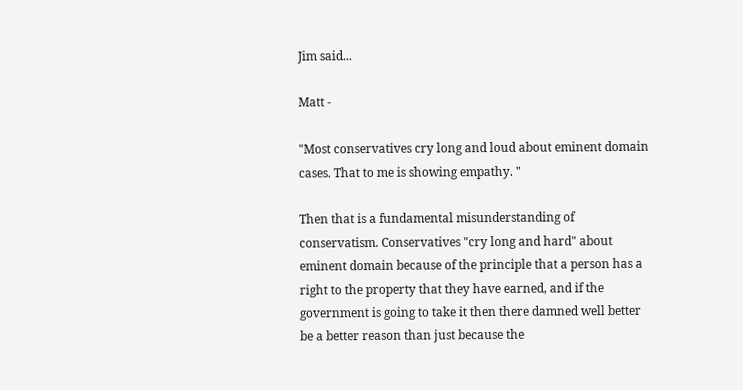Jim said...

Matt -

"Most conservatives cry long and loud about eminent domain cases. That to me is showing empathy. "

Then that is a fundamental misunderstanding of conservatism. Conservatives "cry long and hard" about eminent domain because of the principle that a person has a right to the property that they have earned, and if the government is going to take it then there damned well better be a better reason than just because the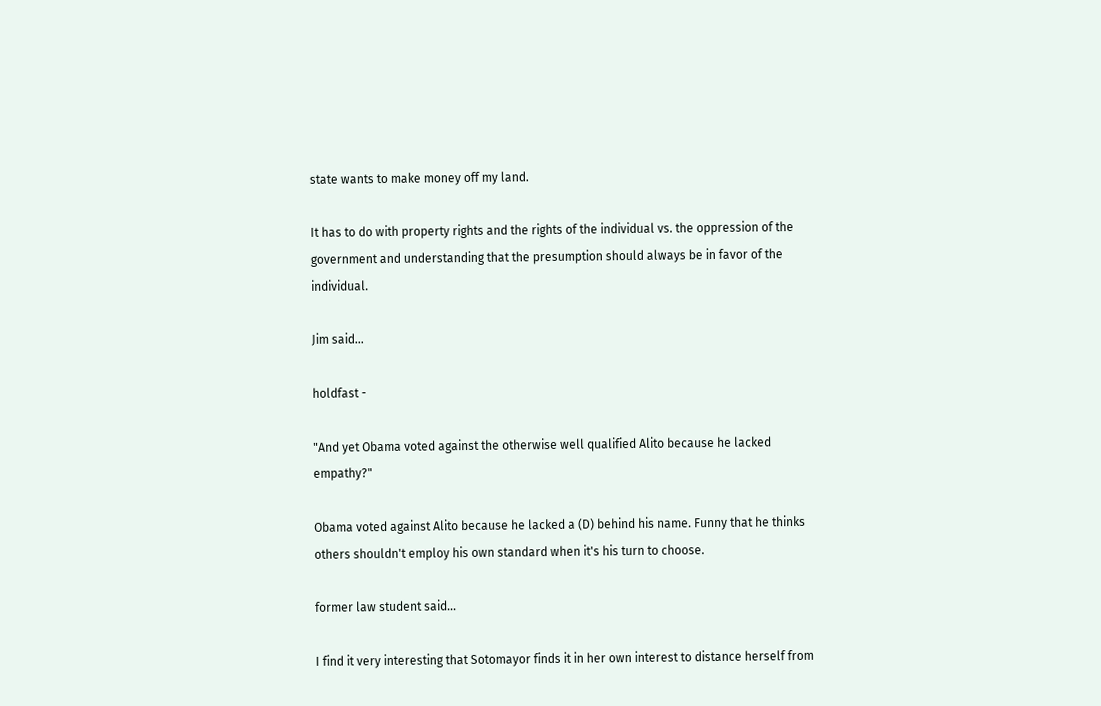state wants to make money off my land.

It has to do with property rights and the rights of the individual vs. the oppression of the government and understanding that the presumption should always be in favor of the individual.

Jim said...

holdfast -

"And yet Obama voted against the otherwise well qualified Alito because he lacked empathy?"

Obama voted against Alito because he lacked a (D) behind his name. Funny that he thinks others shouldn't employ his own standard when it's his turn to choose.

former law student said...

I find it very interesting that Sotomayor finds it in her own interest to distance herself from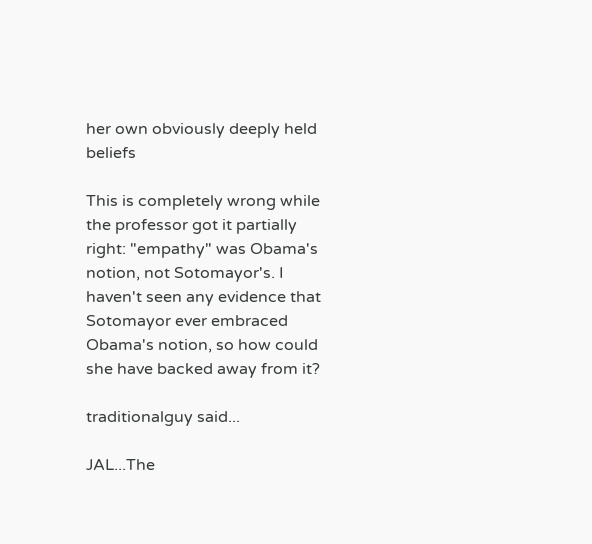her own obviously deeply held beliefs

This is completely wrong while the professor got it partially right: "empathy" was Obama's notion, not Sotomayor's. I haven't seen any evidence that Sotomayor ever embraced Obama's notion, so how could she have backed away from it?

traditionalguy said...

JAL...The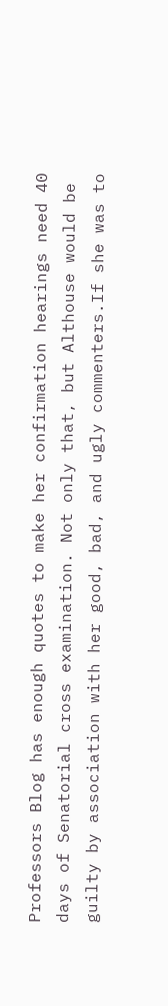Professors Blog has enough quotes to make her confirmation hearings need 40 days of Senatorial cross examination. Not only that, but Althouse would be guilty by association with her good, bad, and ugly commenters.If she was to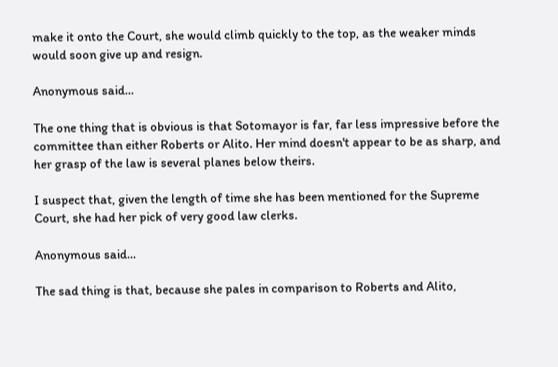make it onto the Court, she would climb quickly to the top, as the weaker minds would soon give up and resign.

Anonymous said...

The one thing that is obvious is that Sotomayor is far, far less impressive before the committee than either Roberts or Alito. Her mind doesn't appear to be as sharp, and her grasp of the law is several planes below theirs.

I suspect that, given the length of time she has been mentioned for the Supreme Court, she had her pick of very good law clerks.

Anonymous said...

The sad thing is that, because she pales in comparison to Roberts and Alito,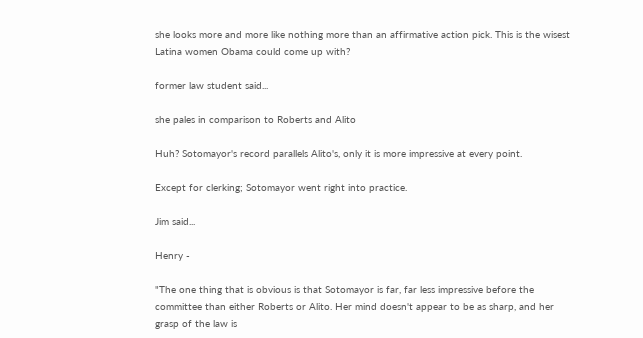she looks more and more like nothing more than an affirmative action pick. This is the wisest Latina women Obama could come up with?

former law student said...

she pales in comparison to Roberts and Alito

Huh? Sotomayor's record parallels Alito's, only it is more impressive at every point.

Except for clerking; Sotomayor went right into practice.

Jim said...

Henry -

"The one thing that is obvious is that Sotomayor is far, far less impressive before the committee than either Roberts or Alito. Her mind doesn't appear to be as sharp, and her grasp of the law is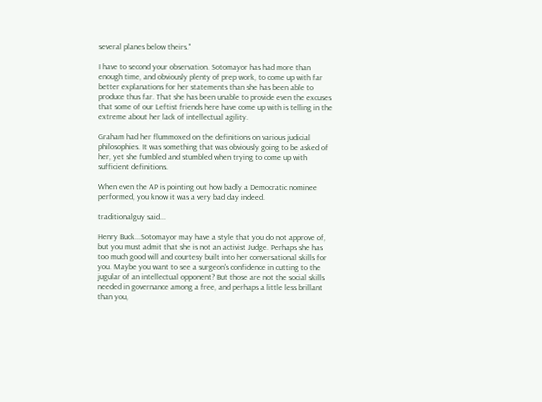several planes below theirs."

I have to second your observation. Sotomayor has had more than enough time, and obviously plenty of prep work, to come up with far better explanations for her statements than she has been able to produce thus far. That she has been unable to provide even the excuses that some of our Leftist friends here have come up with is telling in the extreme about her lack of intellectual agility.

Graham had her flummoxed on the definitions on various judicial philosophies. It was something that was obviously going to be asked of her, yet she fumbled and stumbled when trying to come up with sufficient definitions.

When even the AP is pointing out how badly a Democratic nominee performed, you know it was a very bad day indeed.

traditionalguy said...

Henry Buck...Sotomayor may have a style that you do not approve of, but you must admit that she is not an activist Judge. Perhaps she has too much good will and courtesy built into her conversational skills for you. Maybe you want to see a surgeon's confidence in cutting to the jugular of an intellectual opponent? But those are not the social skills needed in governance among a free, and perhaps a little less brillant than you,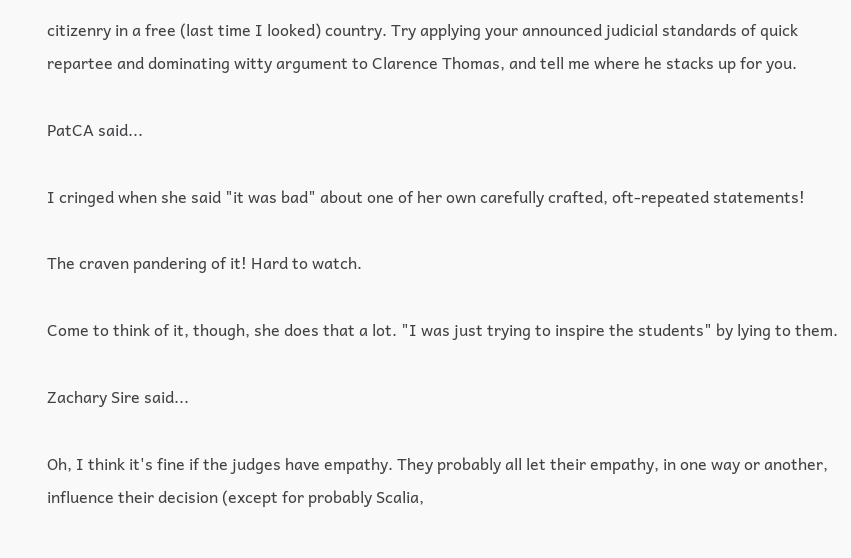citizenry in a free (last time I looked) country. Try applying your announced judicial standards of quick repartee and dominating witty argument to Clarence Thomas, and tell me where he stacks up for you.

PatCA said...

I cringed when she said "it was bad" about one of her own carefully crafted, oft-repeated statements!

The craven pandering of it! Hard to watch.

Come to think of it, though, she does that a lot. "I was just trying to inspire the students" by lying to them.

Zachary Sire said...

Oh, I think it's fine if the judges have empathy. They probably all let their empathy, in one way or another, influence their decision (except for probably Scalia,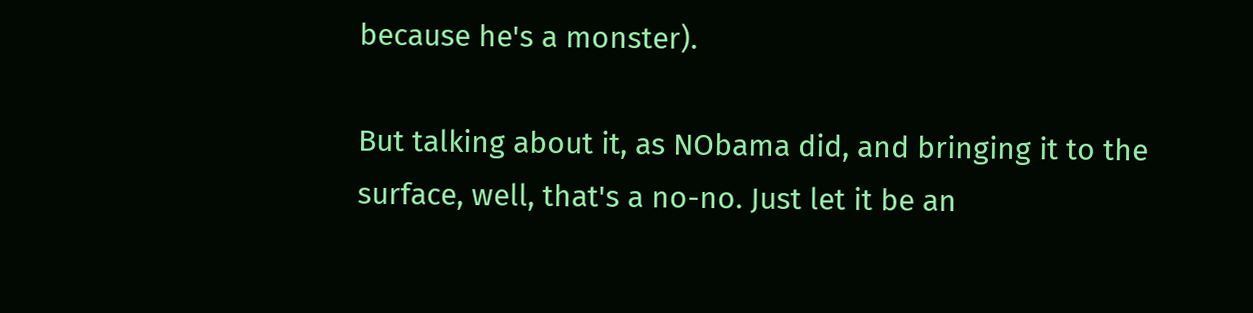because he's a monster).

But talking about it, as NObama did, and bringing it to the surface, well, that's a no-no. Just let it be an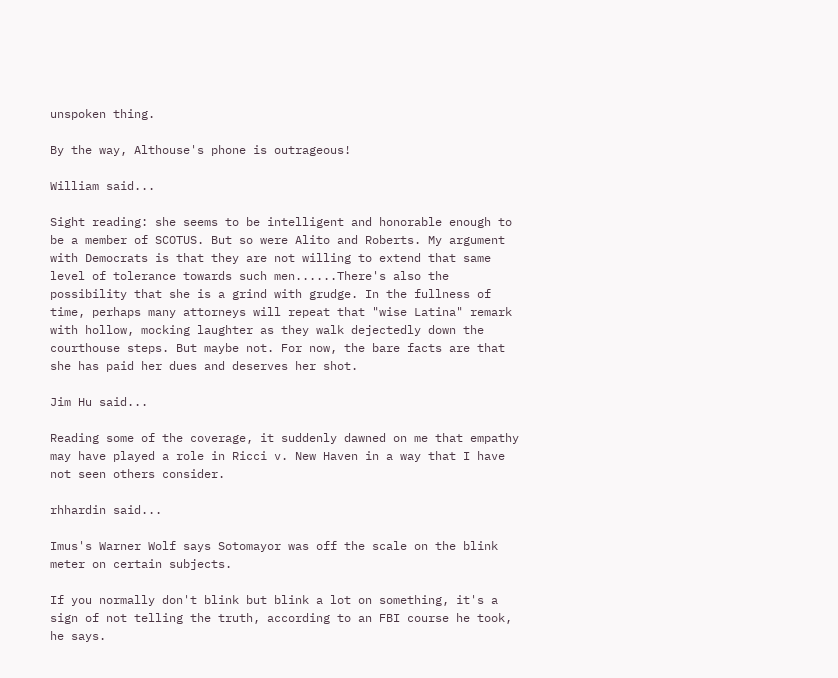unspoken thing.

By the way, Althouse's phone is outrageous!

William said...

Sight reading: she seems to be intelligent and honorable enough to be a member of SCOTUS. But so were Alito and Roberts. My argument with Democrats is that they are not willing to extend that same level of tolerance towards such men......There's also the possibility that she is a grind with grudge. In the fullness of time, perhaps many attorneys will repeat that "wise Latina" remark with hollow, mocking laughter as they walk dejectedly down the courthouse steps. But maybe not. For now, the bare facts are that she has paid her dues and deserves her shot.

Jim Hu said...

Reading some of the coverage, it suddenly dawned on me that empathy may have played a role in Ricci v. New Haven in a way that I have not seen others consider.

rhhardin said...

Imus's Warner Wolf says Sotomayor was off the scale on the blink meter on certain subjects.

If you normally don't blink but blink a lot on something, it's a sign of not telling the truth, according to an FBI course he took, he says.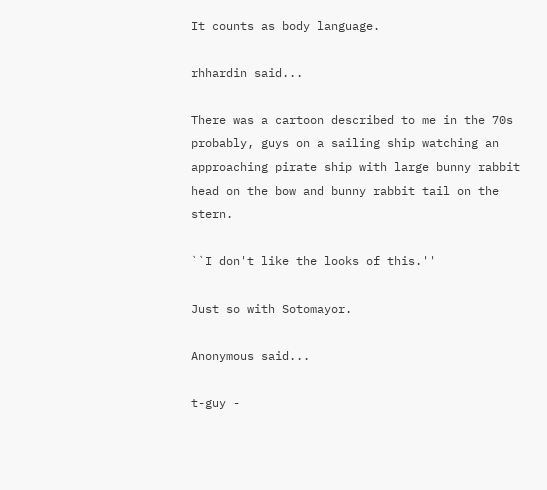It counts as body language.

rhhardin said...

There was a cartoon described to me in the 70s probably, guys on a sailing ship watching an approaching pirate ship with large bunny rabbit head on the bow and bunny rabbit tail on the stern.

``I don't like the looks of this.''

Just so with Sotomayor.

Anonymous said...

t-guy -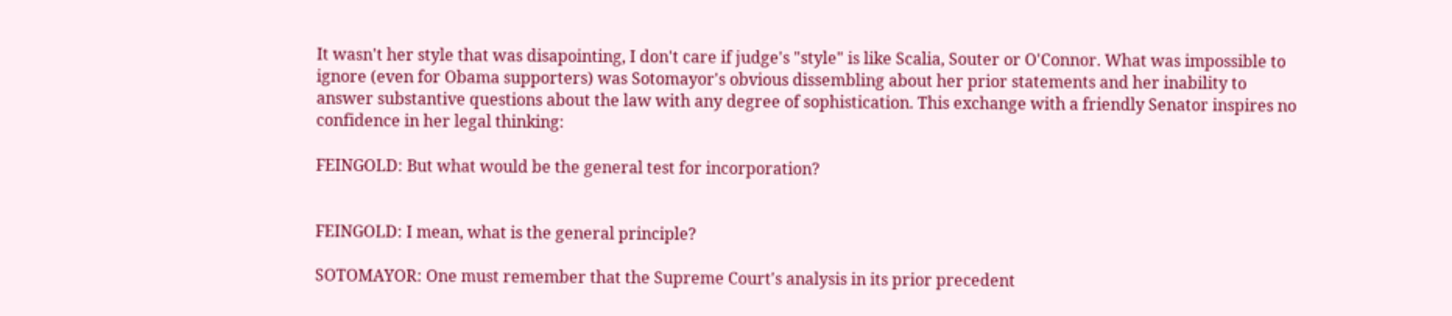It wasn't her style that was disapointing, I don't care if judge's "style" is like Scalia, Souter or O'Connor. What was impossible to ignore (even for Obama supporters) was Sotomayor's obvious dissembling about her prior statements and her inability to answer substantive questions about the law with any degree of sophistication. This exchange with a friendly Senator inspires no confidence in her legal thinking:

FEINGOLD: But what would be the general test for incorporation?


FEINGOLD: I mean, what is the general principle?

SOTOMAYOR: One must remember that the Supreme Court's analysis in its prior precedent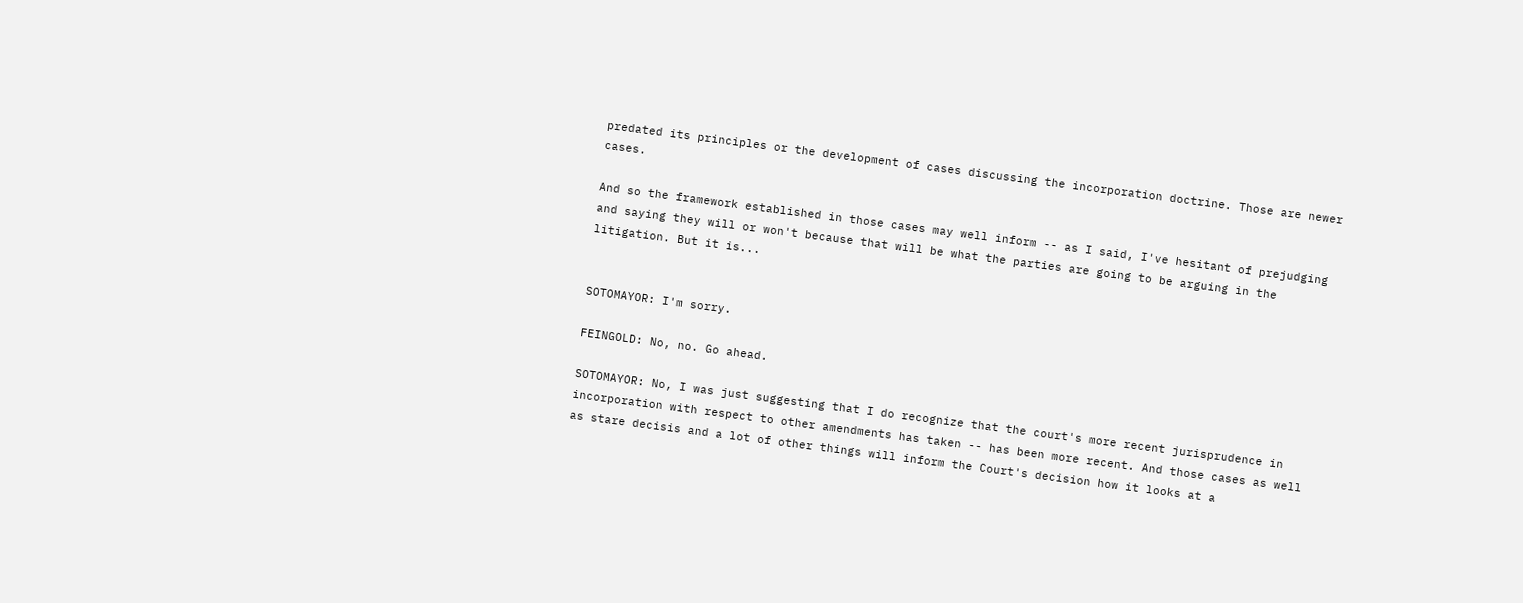predated its principles or the development of cases discussing the incorporation doctrine. Those are newer cases.

And so the framework established in those cases may well inform -- as I said, I've hesitant of prejudging and saying they will or won't because that will be what the parties are going to be arguing in the litigation. But it is...


SOTOMAYOR: I'm sorry.

FEINGOLD: No, no. Go ahead.

SOTOMAYOR: No, I was just suggesting that I do recognize that the court's more recent jurisprudence in incorporation with respect to other amendments has taken -- has been more recent. And those cases as well as stare decisis and a lot of other things will inform the Court's decision how it looks at a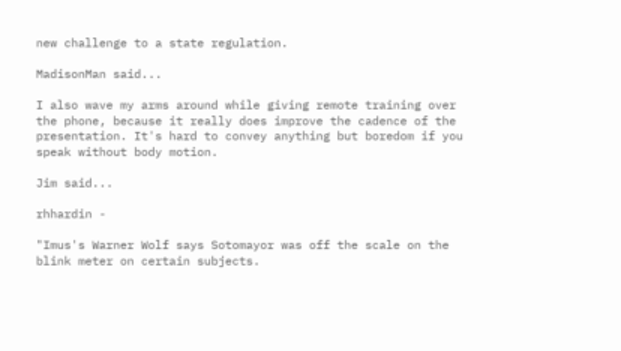new challenge to a state regulation.

MadisonMan said...

I also wave my arms around while giving remote training over the phone, because it really does improve the cadence of the presentation. It's hard to convey anything but boredom if you speak without body motion.

Jim said...

rhhardin -

"Imus's Warner Wolf says Sotomayor was off the scale on the blink meter on certain subjects.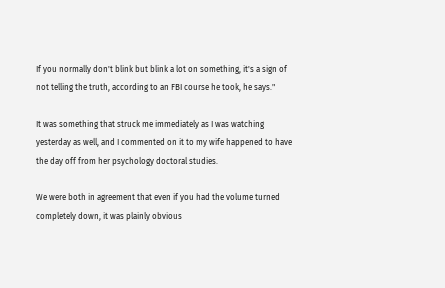If you normally don't blink but blink a lot on something, it's a sign of not telling the truth, according to an FBI course he took, he says."

It was something that struck me immediately as I was watching yesterday as well, and I commented on it to my wife happened to have the day off from her psychology doctoral studies.

We were both in agreement that even if you had the volume turned completely down, it was plainly obvious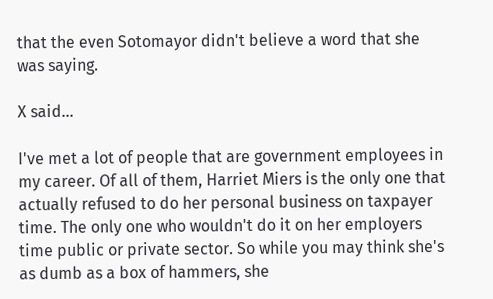that the even Sotomayor didn't believe a word that she was saying.

X said...

I've met a lot of people that are government employees in my career. Of all of them, Harriet Miers is the only one that actually refused to do her personal business on taxpayer time. The only one who wouldn't do it on her employers time public or private sector. So while you may think she's as dumb as a box of hammers, she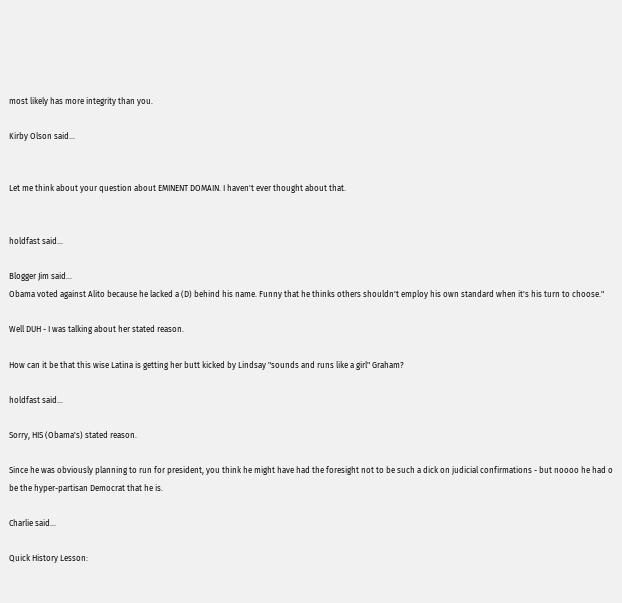most likely has more integrity than you.

Kirby Olson said...


Let me think about your question about EMINENT DOMAIN. I haven't ever thought about that.


holdfast said...

Blogger Jim said...
Obama voted against Alito because he lacked a (D) behind his name. Funny that he thinks others shouldn't employ his own standard when it's his turn to choose."

Well DUH - I was talking about her stated reason.

How can it be that this wise Latina is getting her butt kicked by Lindsay "sounds and runs like a girl" Graham?

holdfast said...

Sorry, HIS (Obama's) stated reason.

Since he was obviously planning to run for president, you think he might have had the foresight not to be such a dick on judicial confirmations - but noooo he had o be the hyper-partisan Democrat that he is.

Charlie said...

Quick History Lesson: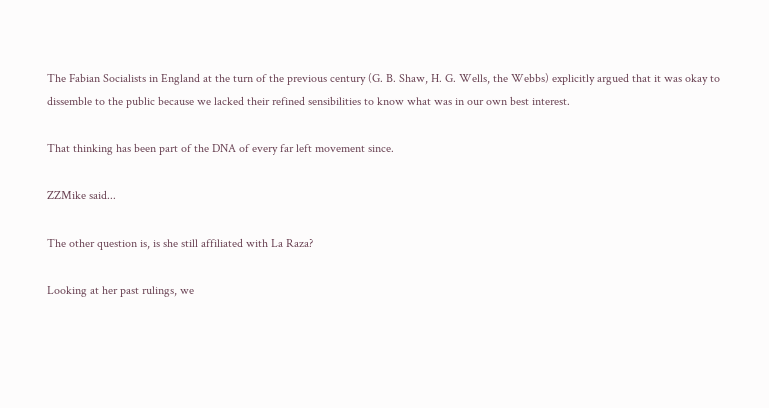The Fabian Socialists in England at the turn of the previous century (G. B. Shaw, H. G. Wells, the Webbs) explicitly argued that it was okay to dissemble to the public because we lacked their refined sensibilities to know what was in our own best interest.

That thinking has been part of the DNA of every far left movement since.

ZZMike said...

The other question is, is she still affiliated with La Raza?

Looking at her past rulings, we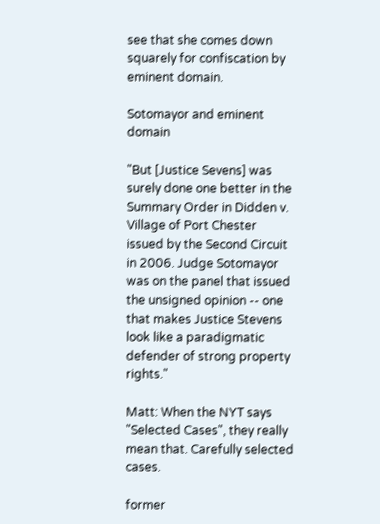see that she comes down squarely for confiscation by eminent domain.

Sotomayor and eminent domain

"But [Justice Sevens] was surely done one better in the Summary Order in Didden v. Village of Port Chester issued by the Second Circuit in 2006. Judge Sotomayor was on the panel that issued the unsigned opinion -- one that makes Justice Stevens look like a paradigmatic defender of strong property rights."

Matt: When the NYT says "Selected Cases", they really mean that. Carefully selected cases.

former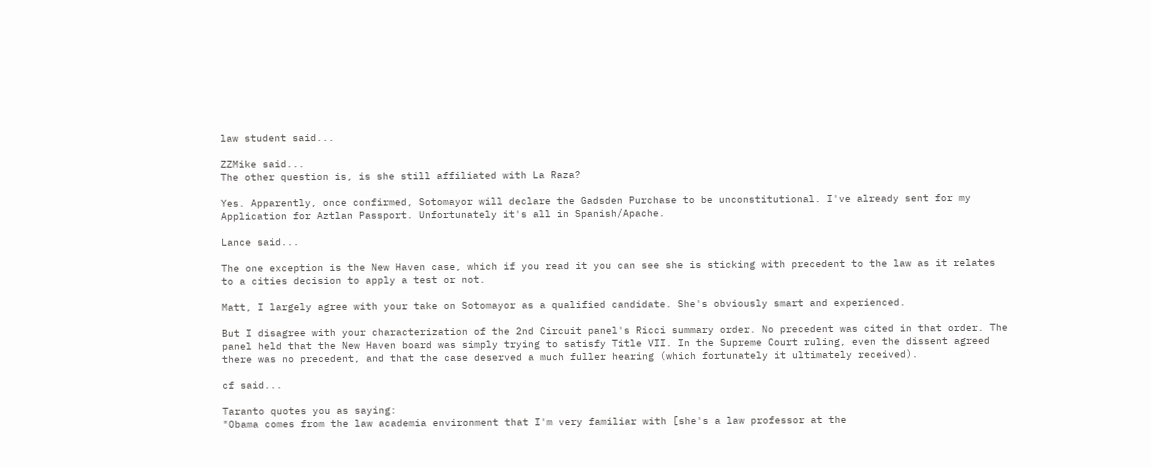law student said...

ZZMike said...
The other question is, is she still affiliated with La Raza?

Yes. Apparently, once confirmed, Sotomayor will declare the Gadsden Purchase to be unconstitutional. I've already sent for my Application for Aztlan Passport. Unfortunately it's all in Spanish/Apache.

Lance said...

The one exception is the New Haven case, which if you read it you can see she is sticking with precedent to the law as it relates to a cities decision to apply a test or not.

Matt, I largely agree with your take on Sotomayor as a qualified candidate. She's obviously smart and experienced.

But I disagree with your characterization of the 2nd Circuit panel's Ricci summary order. No precedent was cited in that order. The panel held that the New Haven board was simply trying to satisfy Title VII. In the Supreme Court ruling, even the dissent agreed there was no precedent, and that the case deserved a much fuller hearing (which fortunately it ultimately received).

cf said...

Taranto quotes you as saying:
"Obama comes from the law academia environment that I'm very familiar with [she's a law professor at the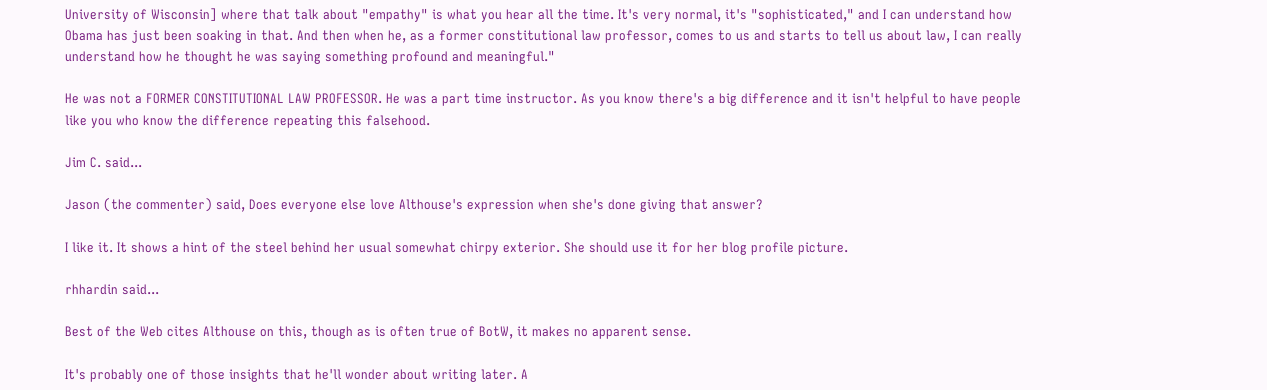University of Wisconsin] where that talk about "empathy" is what you hear all the time. It's very normal, it's "sophisticated," and I can understand how Obama has just been soaking in that. And then when he, as a former constitutional law professor, comes to us and starts to tell us about law, I can really understand how he thought he was saying something profound and meaningful."

He was not a FORMER CONSTITUTIONAL LAW PROFESSOR. He was a part time instructor. As you know there's a big difference and it isn't helpful to have people like you who know the difference repeating this falsehood.

Jim C. said...

Jason (the commenter) said, Does everyone else love Althouse's expression when she's done giving that answer?

I like it. It shows a hint of the steel behind her usual somewhat chirpy exterior. She should use it for her blog profile picture.

rhhardin said...

Best of the Web cites Althouse on this, though as is often true of BotW, it makes no apparent sense.

It's probably one of those insights that he'll wonder about writing later. A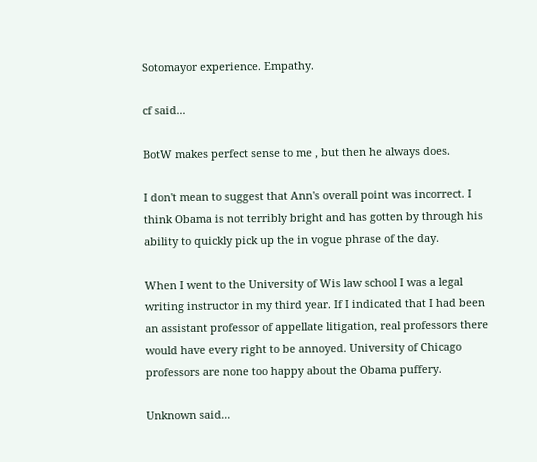Sotomayor experience. Empathy.

cf said...

BotW makes perfect sense to me , but then he always does.

I don't mean to suggest that Ann's overall point was incorrect. I think Obama is not terribly bright and has gotten by through his ability to quickly pick up the in vogue phrase of the day.

When I went to the University of Wis law school I was a legal writing instructor in my third year. If I indicated that I had been an assistant professor of appellate litigation, real professors there would have every right to be annoyed. University of Chicago professors are none too happy about the Obama puffery.

Unknown said...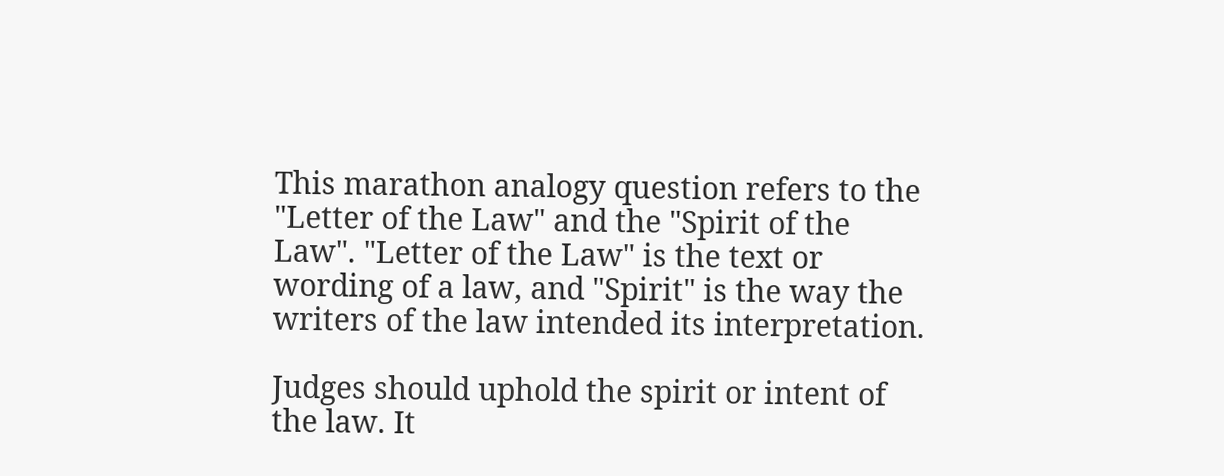This marathon analogy question refers to the "Letter of the Law" and the "Spirit of the Law". "Letter of the Law" is the text or wording of a law, and "Spirit" is the way the writers of the law intended its interpretation.

Judges should uphold the spirit or intent of the law. It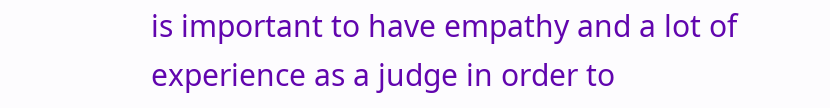is important to have empathy and a lot of experience as a judge in order to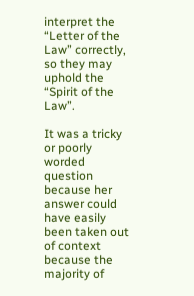interpret the “Letter of the Law” correctly, so they may uphold the “Spirit of the Law”.

It was a tricky or poorly worded question because her answer could have easily been taken out of context because the majority of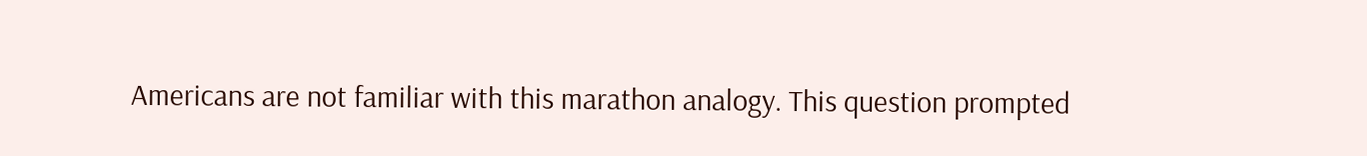Americans are not familiar with this marathon analogy. This question prompted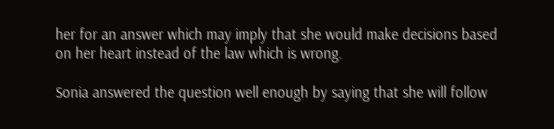her for an answer which may imply that she would make decisions based on her heart instead of the law which is wrong.

Sonia answered the question well enough by saying that she will follow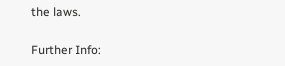the laws.

Further Info: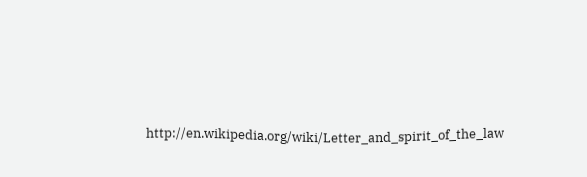http://en.wikipedia.org/wiki/Letter_and_spirit_of_the_law